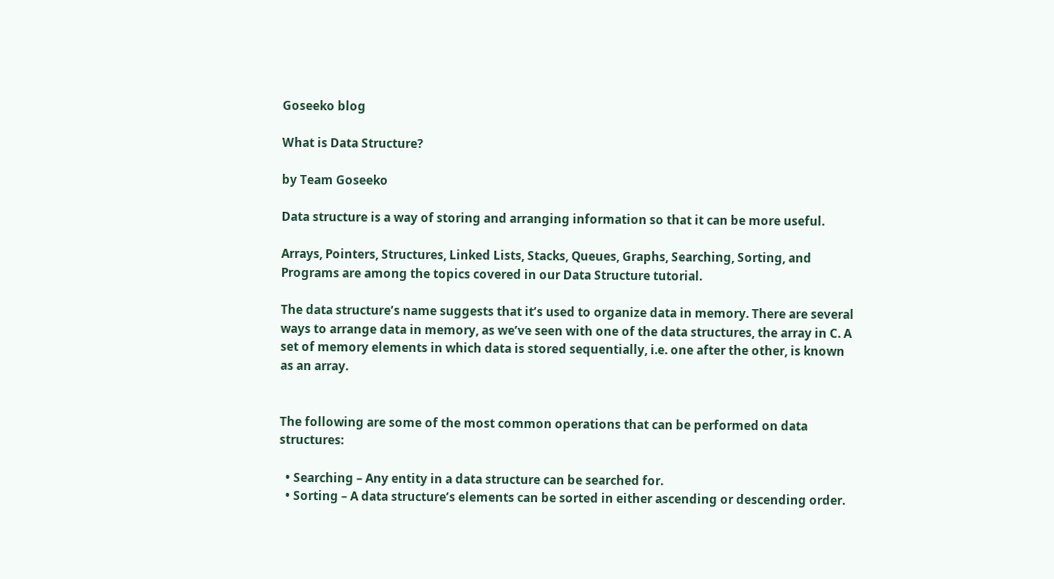Goseeko blog

What is Data Structure?

by Team Goseeko

Data structure is a way of storing and arranging information so that it can be more useful.

Arrays, Pointers, Structures, Linked Lists, Stacks, Queues, Graphs, Searching, Sorting, and Programs are among the topics covered in our Data Structure tutorial.

The data structure’s name suggests that it’s used to organize data in memory. There are several ways to arrange data in memory, as we’ve seen with one of the data structures, the array in C. A set of memory elements in which data is stored sequentially, i.e. one after the other, is known as an array.


The following are some of the most common operations that can be performed on data structures:

  • Searching – Any entity in a data structure can be searched for.
  • Sorting – A data structure’s elements can be sorted in either ascending or descending order.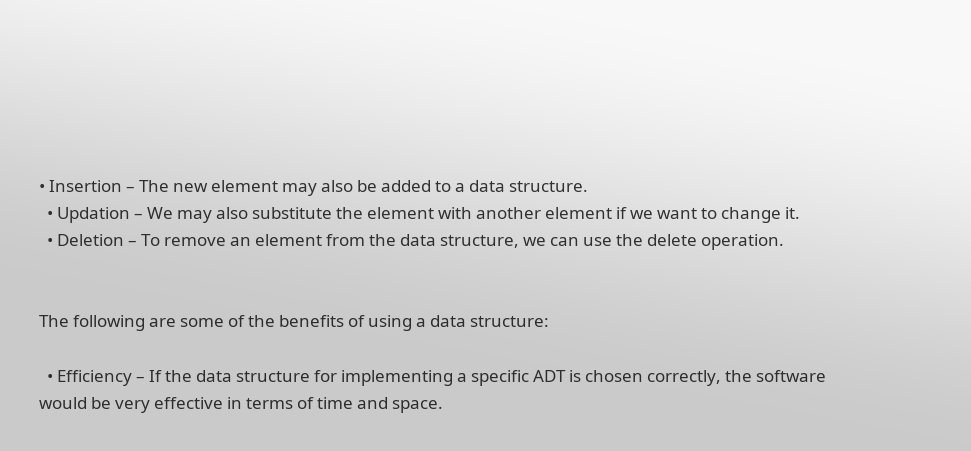• Insertion – The new element may also be added to a data structure.
  • Updation – We may also substitute the element with another element if we want to change it.
  • Deletion – To remove an element from the data structure, we can use the delete operation.


The following are some of the benefits of using a data structure:

  • Efficiency – If the data structure for implementing a specific ADT is chosen correctly, the software would be very effective in terms of time and space.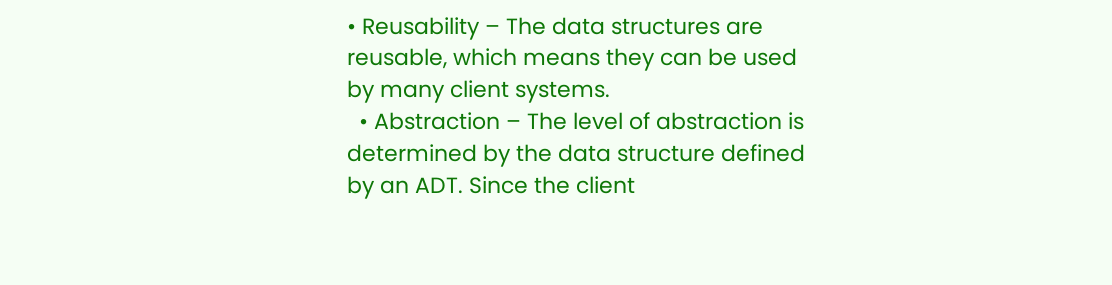• Reusability – The data structures are reusable, which means they can be used by many client systems.
  • Abstraction – The level of abstraction is determined by the data structure defined by an ADT. Since the client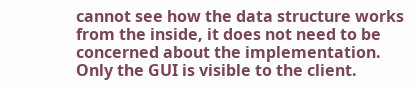cannot see how the data structure works from the inside, it does not need to be concerned about the implementation. Only the GUI is visible to the client.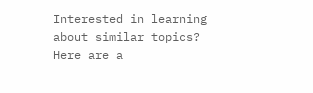Interested in learning about similar topics? Here are a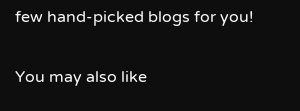few hand-picked blogs for you!

You may also like